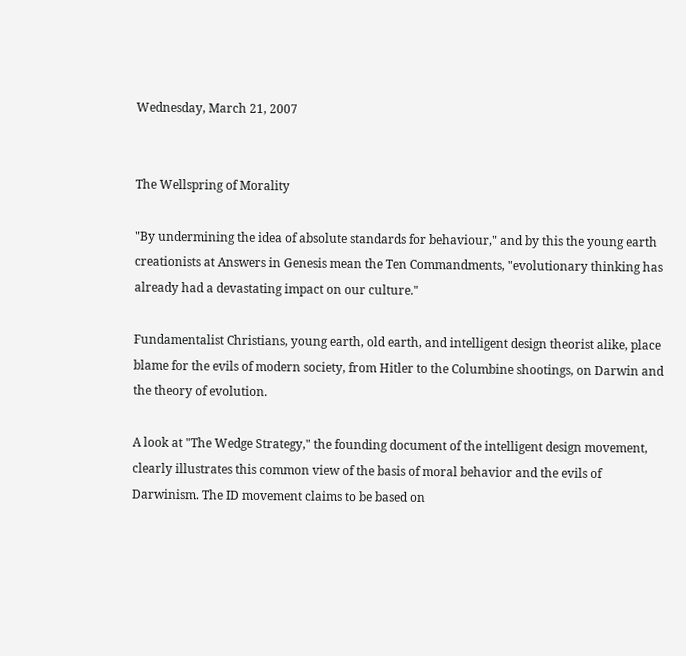Wednesday, March 21, 2007


The Wellspring of Morality

"By undermining the idea of absolute standards for behaviour," and by this the young earth creationists at Answers in Genesis mean the Ten Commandments, "evolutionary thinking has already had a devastating impact on our culture."

Fundamentalist Christians, young earth, old earth, and intelligent design theorist alike, place blame for the evils of modern society, from Hitler to the Columbine shootings, on Darwin and the theory of evolution.

A look at "The Wedge Strategy," the founding document of the intelligent design movement, clearly illustrates this common view of the basis of moral behavior and the evils of Darwinism. The ID movement claims to be based on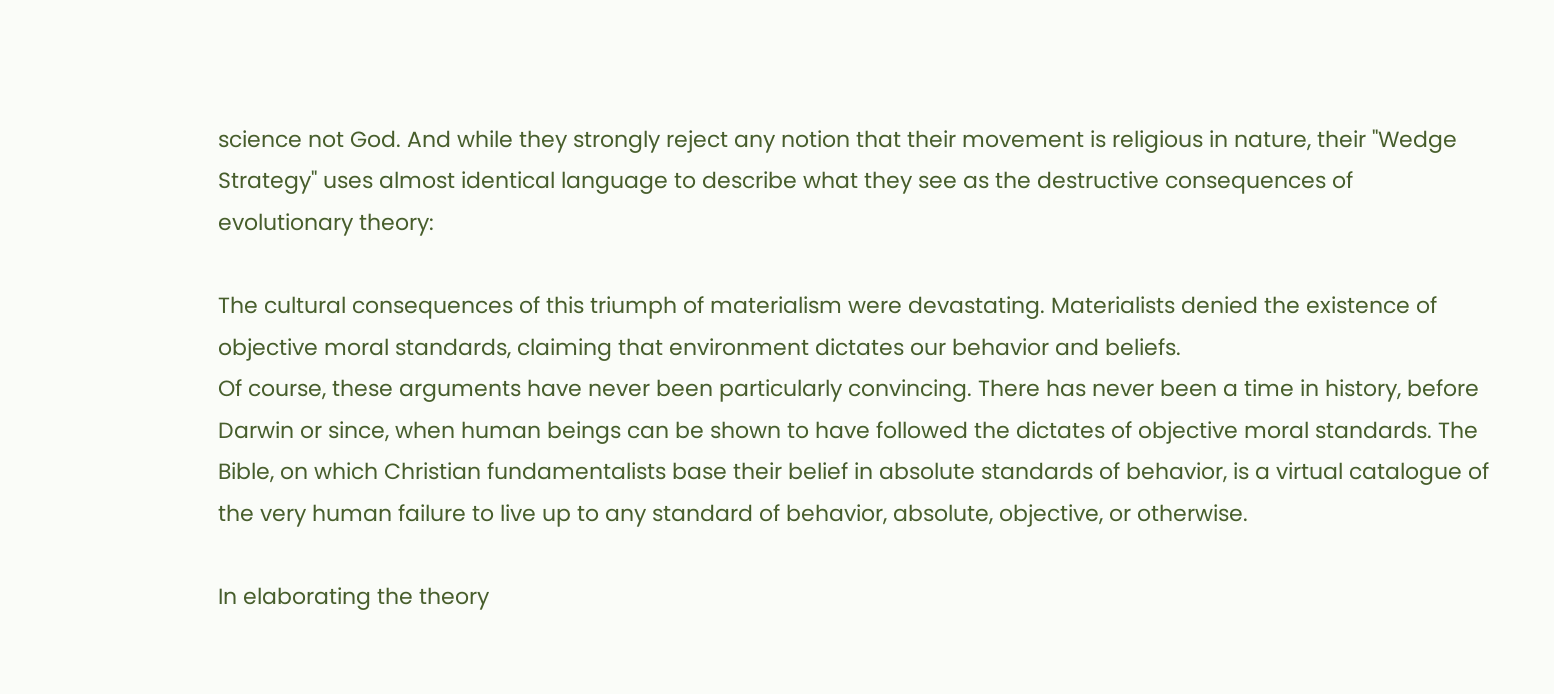science not God. And while they strongly reject any notion that their movement is religious in nature, their "Wedge Strategy" uses almost identical language to describe what they see as the destructive consequences of evolutionary theory:

The cultural consequences of this triumph of materialism were devastating. Materialists denied the existence of objective moral standards, claiming that environment dictates our behavior and beliefs.
Of course, these arguments have never been particularly convincing. There has never been a time in history, before Darwin or since, when human beings can be shown to have followed the dictates of objective moral standards. The Bible, on which Christian fundamentalists base their belief in absolute standards of behavior, is a virtual catalogue of the very human failure to live up to any standard of behavior, absolute, objective, or otherwise.

In elaborating the theory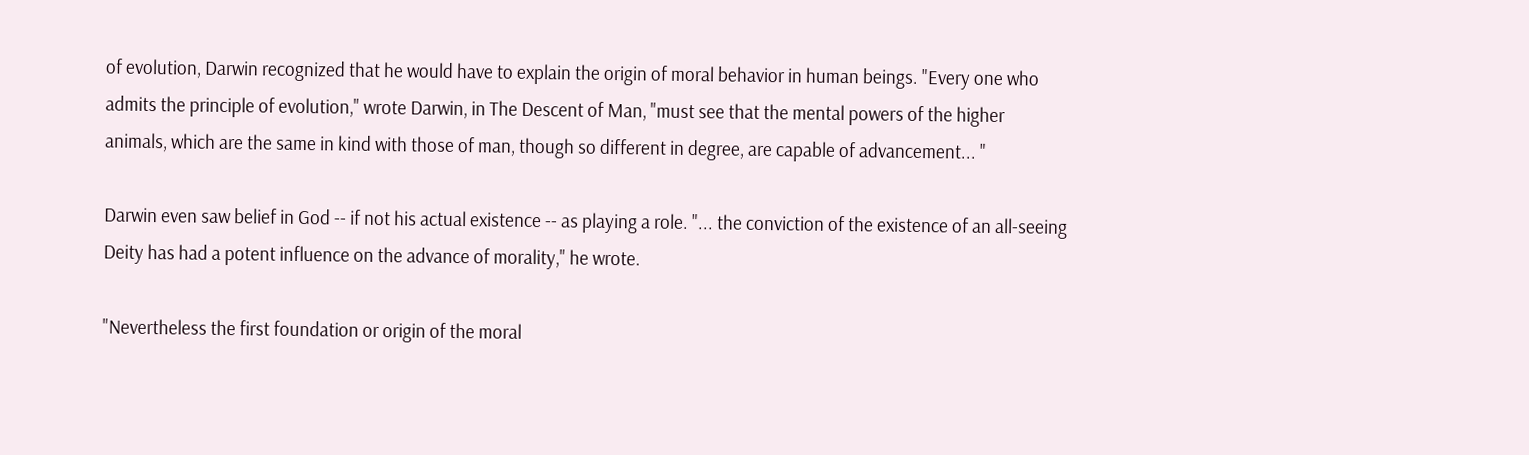of evolution, Darwin recognized that he would have to explain the origin of moral behavior in human beings. "Every one who admits the principle of evolution," wrote Darwin, in The Descent of Man, "must see that the mental powers of the higher animals, which are the same in kind with those of man, though so different in degree, are capable of advancement... "

Darwin even saw belief in God -- if not his actual existence -- as playing a role. "... the conviction of the existence of an all-seeing Deity has had a potent influence on the advance of morality," he wrote.

"Nevertheless the first foundation or origin of the moral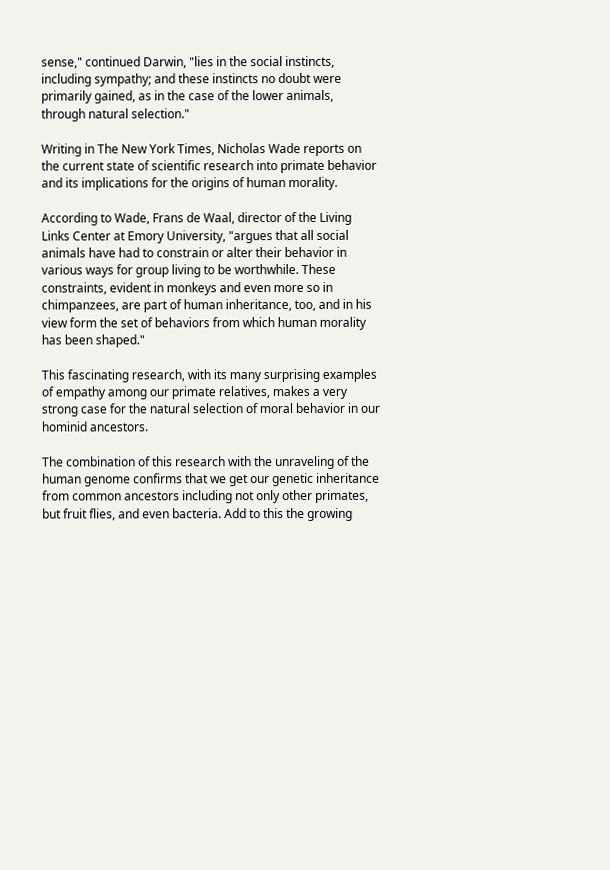sense," continued Darwin, "lies in the social instincts, including sympathy; and these instincts no doubt were primarily gained, as in the case of the lower animals, through natural selection."

Writing in The New York Times, Nicholas Wade reports on the current state of scientific research into primate behavior and its implications for the origins of human morality.

According to Wade, Frans de Waal, director of the Living Links Center at Emory University, "argues that all social animals have had to constrain or alter their behavior in various ways for group living to be worthwhile. These constraints, evident in monkeys and even more so in chimpanzees, are part of human inheritance, too, and in his view form the set of behaviors from which human morality has been shaped."

This fascinating research, with its many surprising examples of empathy among our primate relatives, makes a very strong case for the natural selection of moral behavior in our hominid ancestors.

The combination of this research with the unraveling of the human genome confirms that we get our genetic inheritance from common ancestors including not only other primates, but fruit flies, and even bacteria. Add to this the growing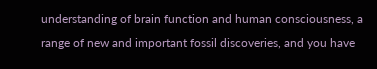understanding of brain function and human consciousness, a range of new and important fossil discoveries, and you have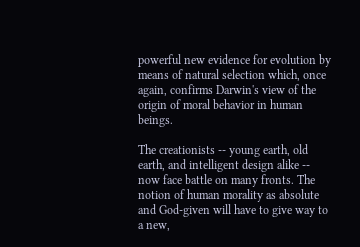powerful new evidence for evolution by means of natural selection which, once again, confirms Darwin's view of the origin of moral behavior in human beings.

The creationists -- young earth, old earth, and intelligent design alike -- now face battle on many fronts. The notion of human morality as absolute and God-given will have to give way to a new,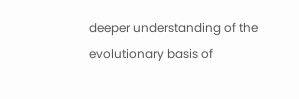deeper understanding of the evolutionary basis of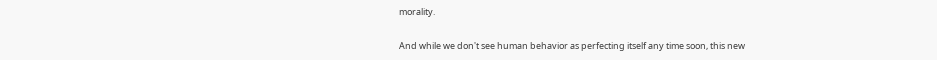morality.

And while we don't see human behavior as perfecting itself any time soon, this new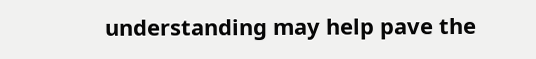understanding may help pave the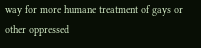way for more humane treatment of gays or other oppressed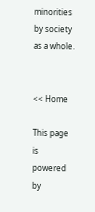minorities by society as a whole.


<< Home

This page is powered by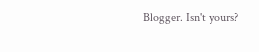Blogger. Isn't yours?